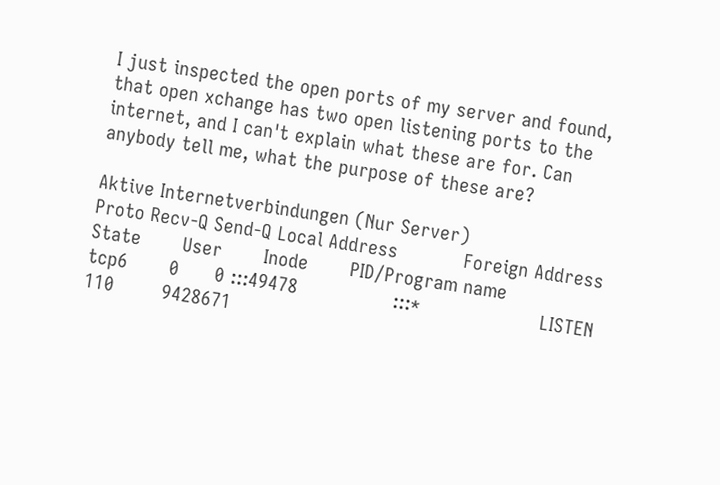I just inspected the open ports of my server and found, that open xchange has two open listening ports to the internet, and I can't explain what these are for. Can anybody tell me, what the purpose of these are?

Aktive Internetverbindungen (Nur Server)
Proto Recv-Q Send-Q Local Address           Foreign Address         State       User       Inode       PID/Program name
tcp6       0      0 :::49478                :::*                    LISTEN      110        9428671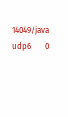14049/java
udp6       0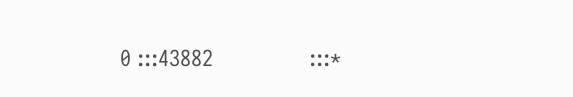0 :::43882                :::*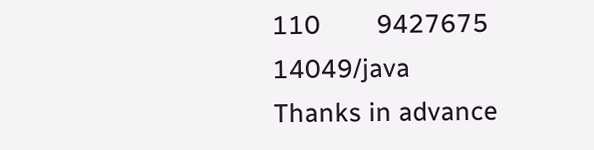110        9427675     14049/java
Thanks in advance